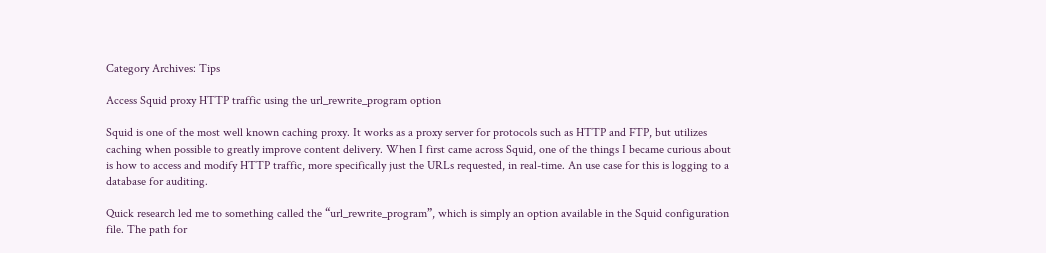Category Archives: Tips

Access Squid proxy HTTP traffic using the url_rewrite_program option

Squid is one of the most well known caching proxy. It works as a proxy server for protocols such as HTTP and FTP, but utilizes caching when possible to greatly improve content delivery. When I first came across Squid, one of the things I became curious about is how to access and modify HTTP traffic, more specifically just the URLs requested, in real-time. An use case for this is logging to a database for auditing.

Quick research led me to something called the “url_rewrite_program”, which is simply an option available in the Squid configuration file. The path for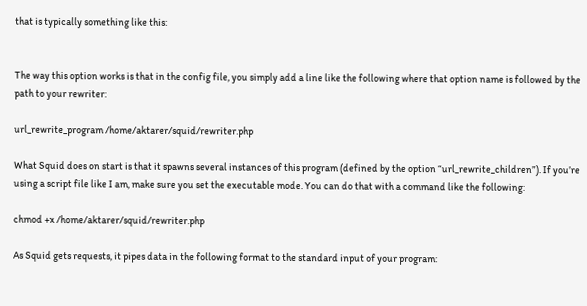that is typically something like this:


The way this option works is that in the config file, you simply add a line like the following where that option name is followed by the path to your rewriter:

url_rewrite_program /home/aktarer/squid/rewriter.php

What Squid does on start is that it spawns several instances of this program (defined by the option “url_rewrite_children”). If you’re using a script file like I am, make sure you set the executable mode. You can do that with a command like the following:

chmod +x /home/aktarer/squid/rewriter.php

As Squid gets requests, it pipes data in the following format to the standard input of your program: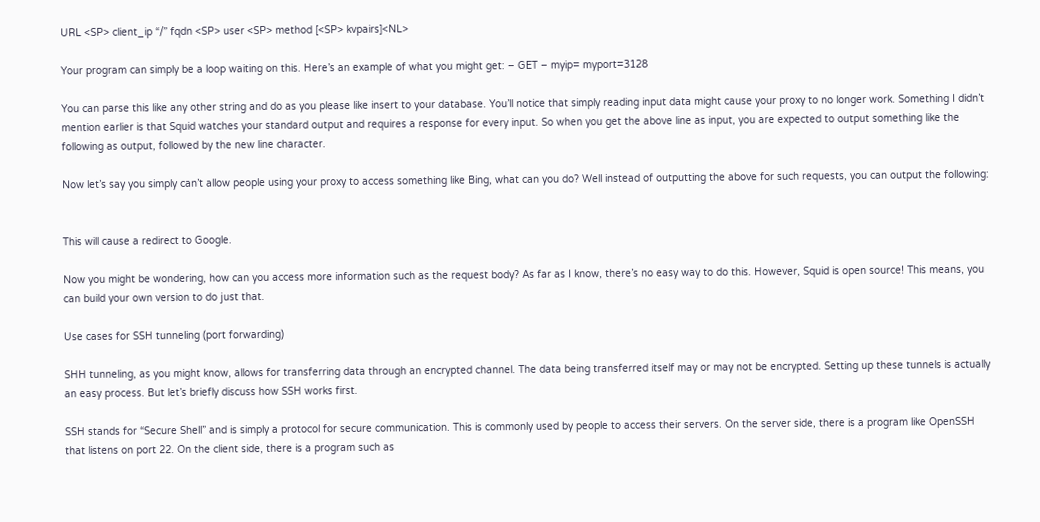URL <SP> client_ip “/” fqdn <SP> user <SP> method [<SP> kvpairs]<NL>

Your program can simply be a loop waiting on this. Here’s an example of what you might get: – GET – myip= myport=3128

You can parse this like any other string and do as you please like insert to your database. You’ll notice that simply reading input data might cause your proxy to no longer work. Something I didn’t mention earlier is that Squid watches your standard output and requires a response for every input. So when you get the above line as input, you are expected to output something like the following as output, followed by the new line character.

Now let’s say you simply can’t allow people using your proxy to access something like Bing, what can you do? Well instead of outputting the above for such requests, you can output the following:


This will cause a redirect to Google.

Now you might be wondering, how can you access more information such as the request body? As far as I know, there’s no easy way to do this. However, Squid is open source! This means, you can build your own version to do just that.

Use cases for SSH tunneling (port forwarding)

SHH tunneling, as you might know, allows for transferring data through an encrypted channel. The data being transferred itself may or may not be encrypted. Setting up these tunnels is actually an easy process. But let’s briefly discuss how SSH works first.

SSH stands for “Secure Shell” and is simply a protocol for secure communication. This is commonly used by people to access their servers. On the server side, there is a program like OpenSSH that listens on port 22. On the client side, there is a program such as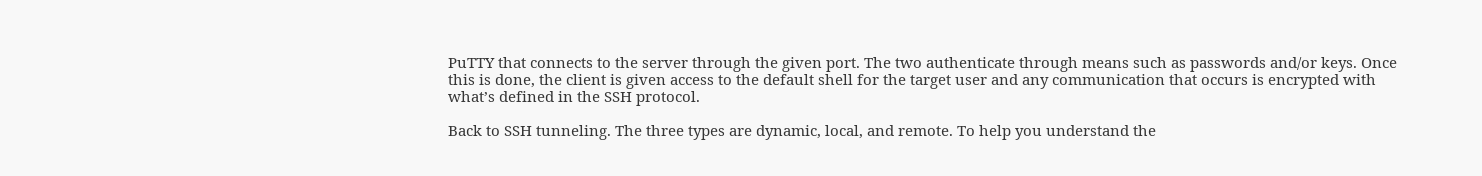PuTTY that connects to the server through the given port. The two authenticate through means such as passwords and/or keys. Once this is done, the client is given access to the default shell for the target user and any communication that occurs is encrypted with what’s defined in the SSH protocol.

Back to SSH tunneling. The three types are dynamic, local, and remote. To help you understand the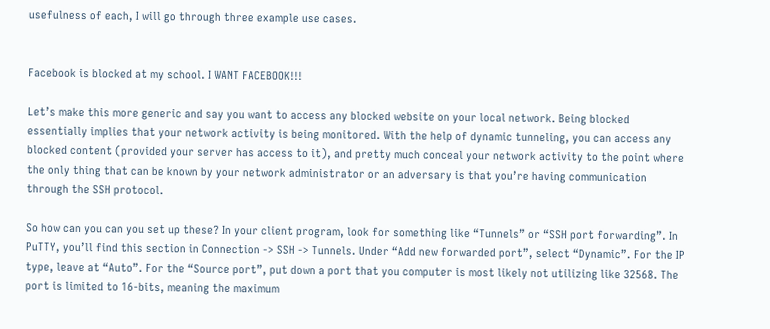usefulness of each, I will go through three example use cases.


Facebook is blocked at my school. I WANT FACEBOOK!!!

Let’s make this more generic and say you want to access any blocked website on your local network. Being blocked essentially implies that your network activity is being monitored. With the help of dynamic tunneling, you can access any blocked content (provided your server has access to it), and pretty much conceal your network activity to the point where the only thing that can be known by your network administrator or an adversary is that you’re having communication through the SSH protocol.

So how can you can you set up these? In your client program, look for something like “Tunnels” or “SSH port forwarding”. In PuTTY, you’ll find this section in Connection -> SSH -> Tunnels. Under “Add new forwarded port”, select “Dynamic”. For the IP type, leave at “Auto”. For the “Source port”, put down a port that you computer is most likely not utilizing like 32568. The port is limited to 16-bits, meaning the maximum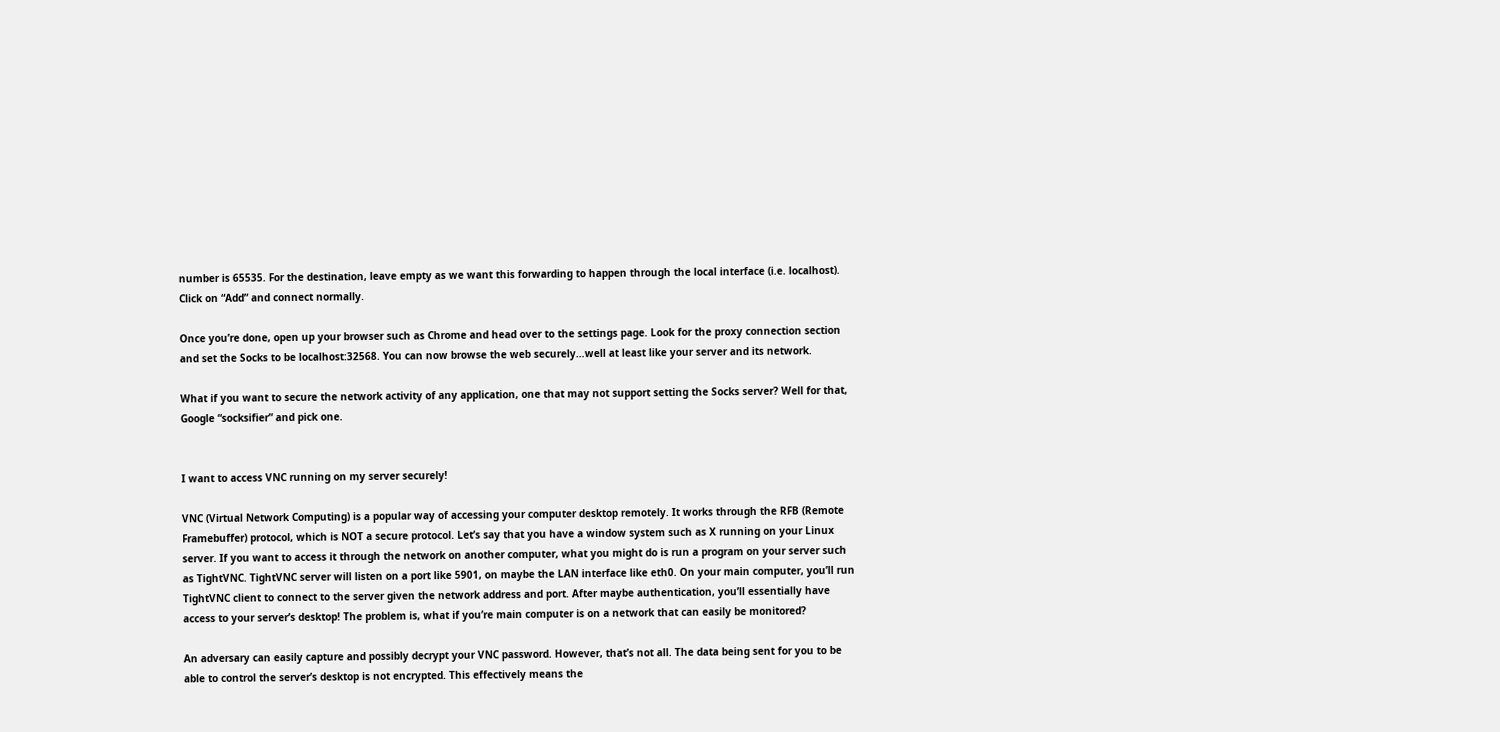number is 65535. For the destination, leave empty as we want this forwarding to happen through the local interface (i.e. localhost). Click on “Add” and connect normally.

Once you’re done, open up your browser such as Chrome and head over to the settings page. Look for the proxy connection section and set the Socks to be localhost:32568. You can now browse the web securely…well at least like your server and its network.

What if you want to secure the network activity of any application, one that may not support setting the Socks server? Well for that, Google “socksifier” and pick one.


I want to access VNC running on my server securely!

VNC (Virtual Network Computing) is a popular way of accessing your computer desktop remotely. It works through the RFB (Remote Framebuffer) protocol, which is NOT a secure protocol. Let’s say that you have a window system such as X running on your Linux server. If you want to access it through the network on another computer, what you might do is run a program on your server such as TightVNC. TightVNC server will listen on a port like 5901, on maybe the LAN interface like eth0. On your main computer, you’ll run TightVNC client to connect to the server given the network address and port. After maybe authentication, you’ll essentially have access to your server’s desktop! The problem is, what if you’re main computer is on a network that can easily be monitored?

An adversary can easily capture and possibly decrypt your VNC password. However, that’s not all. The data being sent for you to be able to control the server’s desktop is not encrypted. This effectively means the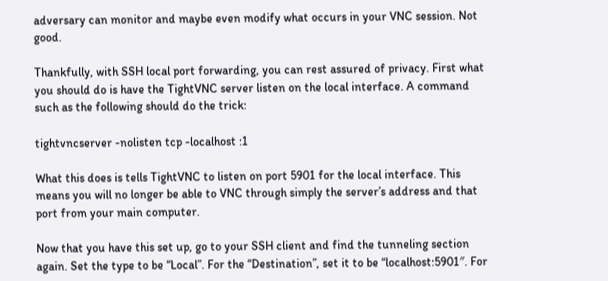adversary can monitor and maybe even modify what occurs in your VNC session. Not good.

Thankfully, with SSH local port forwarding, you can rest assured of privacy. First what you should do is have the TightVNC server listen on the local interface. A command such as the following should do the trick:

tightvncserver -nolisten tcp -localhost :1

What this does is tells TightVNC to listen on port 5901 for the local interface. This means you will no longer be able to VNC through simply the server’s address and that port from your main computer.

Now that you have this set up, go to your SSH client and find the tunneling section again. Set the type to be “Local”. For the “Destination”, set it to be “localhost:5901″. For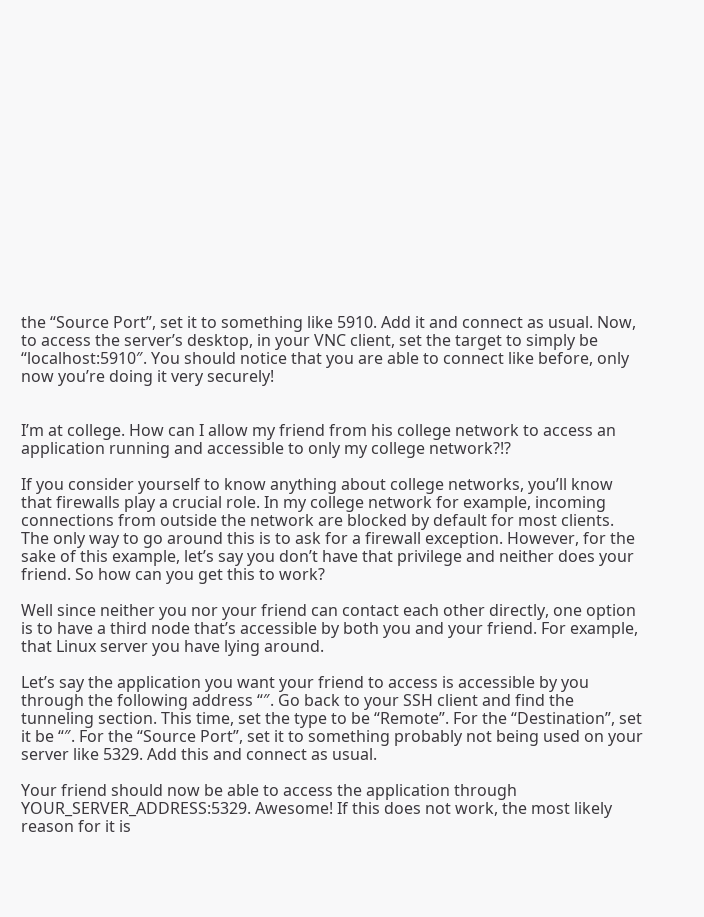the “Source Port”, set it to something like 5910. Add it and connect as usual. Now, to access the server’s desktop, in your VNC client, set the target to simply be “localhost:5910″. You should notice that you are able to connect like before, only now you’re doing it very securely!


I’m at college. How can I allow my friend from his college network to access an application running and accessible to only my college network?!?

If you consider yourself to know anything about college networks, you’ll know that firewalls play a crucial role. In my college network for example, incoming connections from outside the network are blocked by default for most clients. The only way to go around this is to ask for a firewall exception. However, for the sake of this example, let’s say you don’t have that privilege and neither does your friend. So how can you get this to work?

Well since neither you nor your friend can contact each other directly, one option is to have a third node that’s accessible by both you and your friend. For example, that Linux server you have lying around.

Let’s say the application you want your friend to access is accessible by you through the following address “″. Go back to your SSH client and find the tunneling section. This time, set the type to be “Remote”. For the “Destination”, set it be “″. For the “Source Port”, set it to something probably not being used on your server like 5329. Add this and connect as usual.

Your friend should now be able to access the application through YOUR_SERVER_ADDRESS:5329. Awesome! If this does not work, the most likely reason for it is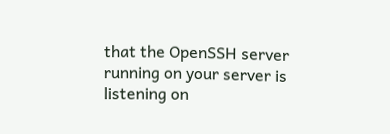that the OpenSSH server running on your server is listening on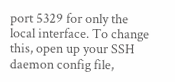port 5329 for only the local interface. To change this, open up your SSH daemon config file,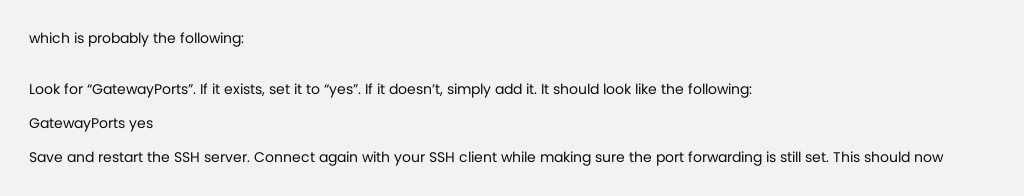which is probably the following:


Look for “GatewayPorts”. If it exists, set it to “yes”. If it doesn’t, simply add it. It should look like the following:

GatewayPorts yes

Save and restart the SSH server. Connect again with your SSH client while making sure the port forwarding is still set. This should now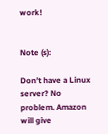work!


Note (s):

Don’t have a Linux server? No problem. Amazon will give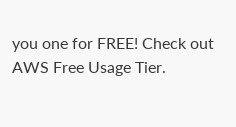you one for FREE! Check out AWS Free Usage Tier.